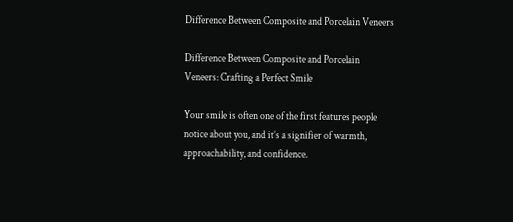Difference Between Composite and Porcelain Veneers

Difference Between Composite and Porcelain Veneers: Crafting a Perfect Smile

Your smile is often one of the first features people notice about you, and it’s a signifier of warmth, approachability, and confidence.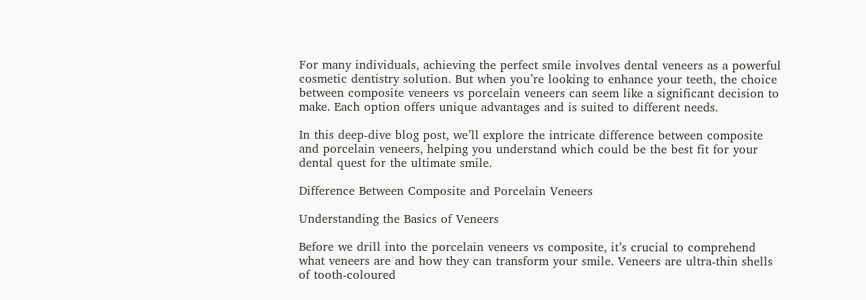For many individuals, achieving the perfect smile involves dental veneers as a powerful cosmetic dentistry solution. But when you’re looking to enhance your teeth, the choice between composite veneers vs porcelain veneers can seem like a significant decision to make. Each option offers unique advantages and is suited to different needs.

In this deep-dive blog post, we’ll explore the intricate difference between composite and porcelain veneers, helping you understand which could be the best fit for your dental quest for the ultimate smile.

Difference Between Composite and Porcelain Veneers

Understanding the Basics of Veneers

Before we drill into the porcelain veneers vs composite, it’s crucial to comprehend what veneers are and how they can transform your smile. Veneers are ultra-thin shells of tooth-coloured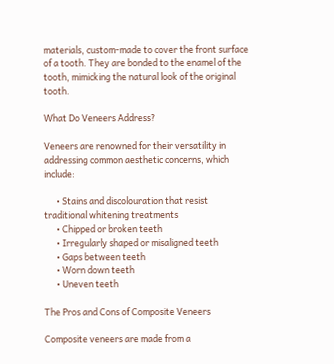materials, custom-made to cover the front surface of a tooth. They are bonded to the enamel of the tooth, mimicking the natural look of the original tooth.

What Do Veneers Address?

Veneers are renowned for their versatility in addressing common aesthetic concerns, which include:

      • Stains and discolouration that resist traditional whitening treatments
      • Chipped or broken teeth
      • Irregularly shaped or misaligned teeth
      • Gaps between teeth
      • Worn down teeth
      • Uneven teeth

The Pros and Cons of Composite Veneers

Composite veneers are made from a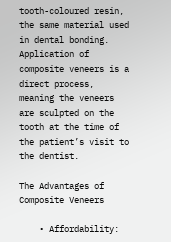tooth-coloured resin, the same material used in dental bonding. Application of composite veneers is a direct process, meaning the veneers are sculpted on the tooth at the time of the patient’s visit to the dentist.

The Advantages of Composite Veneers

    • Affordability: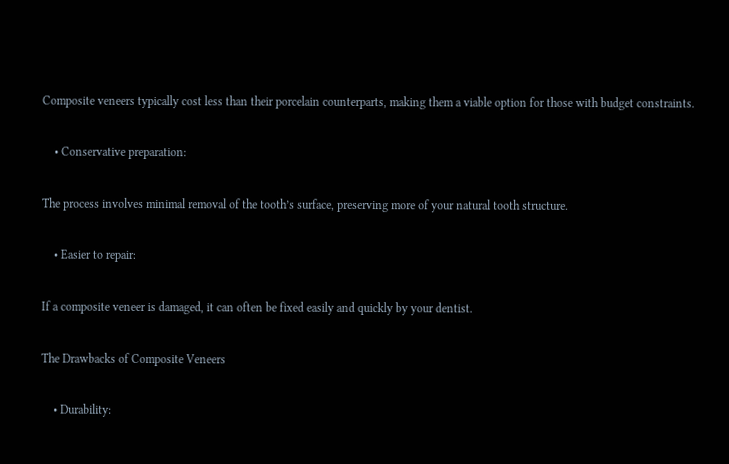Composite veneers typically cost less than their porcelain counterparts, making them a viable option for those with budget constraints.

    • Conservative preparation:

The process involves minimal removal of the tooth’s surface, preserving more of your natural tooth structure.

    • Easier to repair:

If a composite veneer is damaged, it can often be fixed easily and quickly by your dentist.

The Drawbacks of Composite Veneers

    • Durability: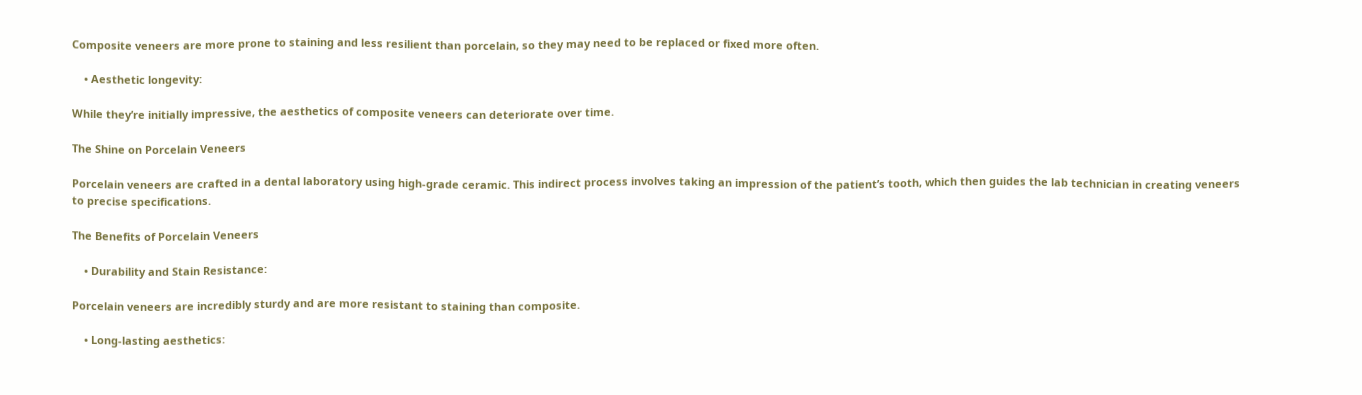Composite veneers are more prone to staining and less resilient than porcelain, so they may need to be replaced or fixed more often.

    • Aesthetic longevity:

While they’re initially impressive, the aesthetics of composite veneers can deteriorate over time.

The Shine on Porcelain Veneers

Porcelain veneers are crafted in a dental laboratory using high-grade ceramic. This indirect process involves taking an impression of the patient’s tooth, which then guides the lab technician in creating veneers to precise specifications.

The Benefits of Porcelain Veneers

    • Durability and Stain Resistance:

Porcelain veneers are incredibly sturdy and are more resistant to staining than composite.

    • Long-lasting aesthetics: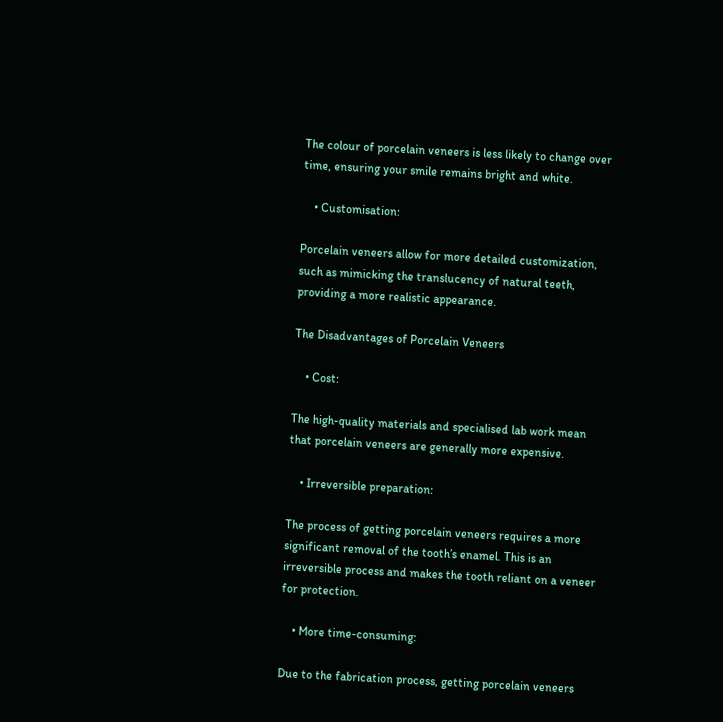The colour of porcelain veneers is less likely to change over time, ensuring your smile remains bright and white.

    • Customisation:

Porcelain veneers allow for more detailed customization, such as mimicking the translucency of natural teeth, providing a more realistic appearance.

The Disadvantages of Porcelain Veneers

    • Cost:

The high-quality materials and specialised lab work mean that porcelain veneers are generally more expensive.

    • Irreversible preparation:

The process of getting porcelain veneers requires a more significant removal of the tooth’s enamel. This is an irreversible process and makes the tooth reliant on a veneer for protection.

    • More time-consuming:

Due to the fabrication process, getting porcelain veneers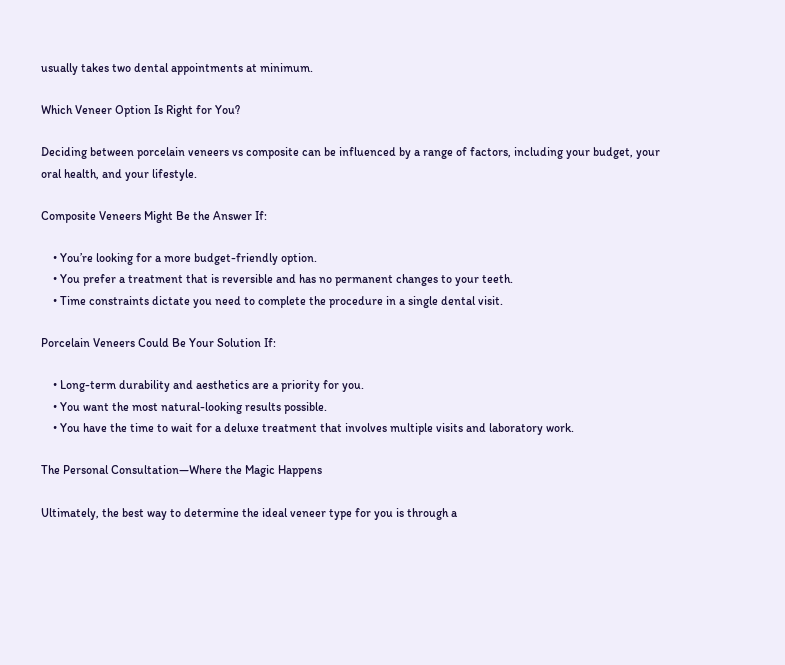usually takes two dental appointments at minimum.

Which Veneer Option Is Right for You?

Deciding between porcelain veneers vs composite can be influenced by a range of factors, including your budget, your oral health, and your lifestyle.

Composite Veneers Might Be the Answer If:

    • You’re looking for a more budget-friendly option.
    • You prefer a treatment that is reversible and has no permanent changes to your teeth.
    • Time constraints dictate you need to complete the procedure in a single dental visit.

Porcelain Veneers Could Be Your Solution If:

    • Long-term durability and aesthetics are a priority for you.
    • You want the most natural-looking results possible.
    • You have the time to wait for a deluxe treatment that involves multiple visits and laboratory work.

The Personal Consultation—Where the Magic Happens

Ultimately, the best way to determine the ideal veneer type for you is through a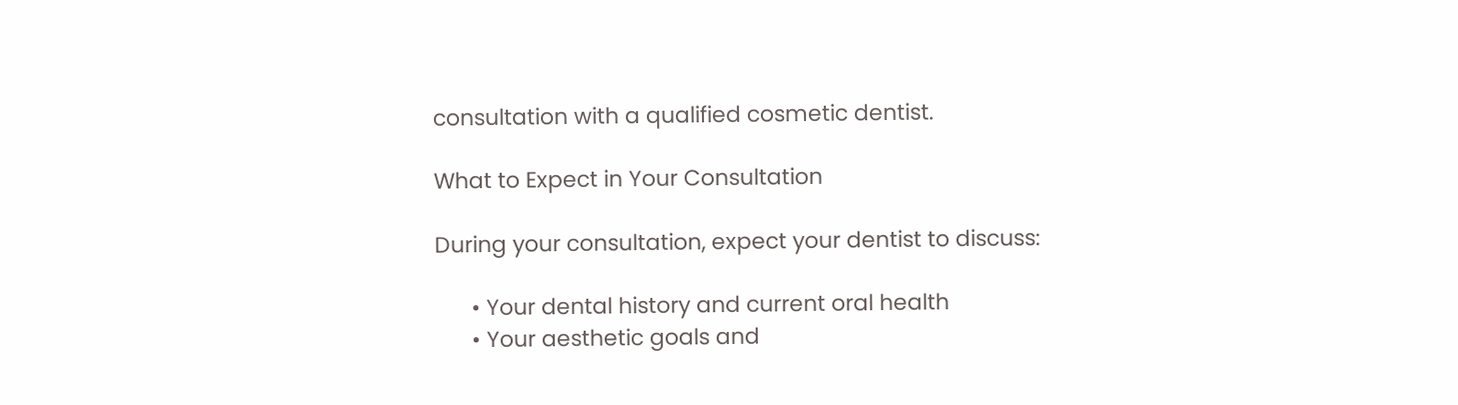consultation with a qualified cosmetic dentist.

What to Expect in Your Consultation

During your consultation, expect your dentist to discuss:

      • Your dental history and current oral health
      • Your aesthetic goals and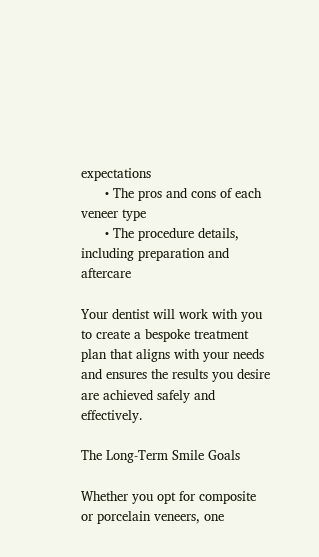expectations
      • The pros and cons of each veneer type
      • The procedure details, including preparation and aftercare

Your dentist will work with you to create a bespoke treatment plan that aligns with your needs and ensures the results you desire are achieved safely and effectively.

The Long-Term Smile Goals

Whether you opt for composite or porcelain veneers, one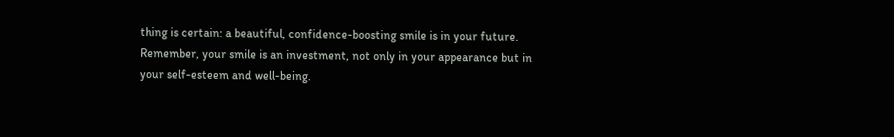thing is certain: a beautiful, confidence-boosting smile is in your future. Remember, your smile is an investment, not only in your appearance but in your self-esteem and well-being.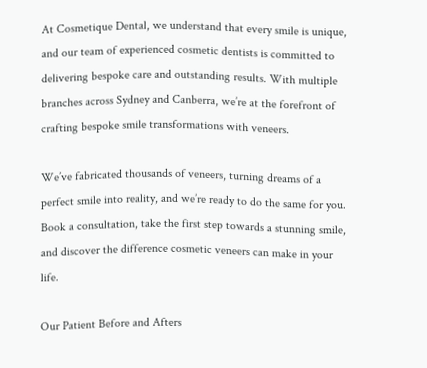At Cosmetique Dental, we understand that every smile is unique, and our team of experienced cosmetic dentists is committed to delivering bespoke care and outstanding results. With multiple branches across Sydney and Canberra, we’re at the forefront of crafting bespoke smile transformations with veneers.

We’ve fabricated thousands of veneers, turning dreams of a perfect smile into reality, and we’re ready to do the same for you. Book a consultation, take the first step towards a stunning smile, and discover the difference cosmetic veneers can make in your life.

Our Patient Before and Afters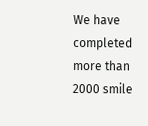We have completed more than 2000 smile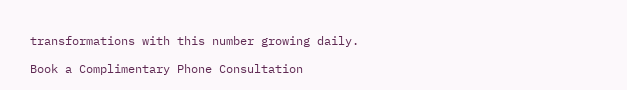transformations with this number growing daily.

Book a Complimentary Phone Consultation